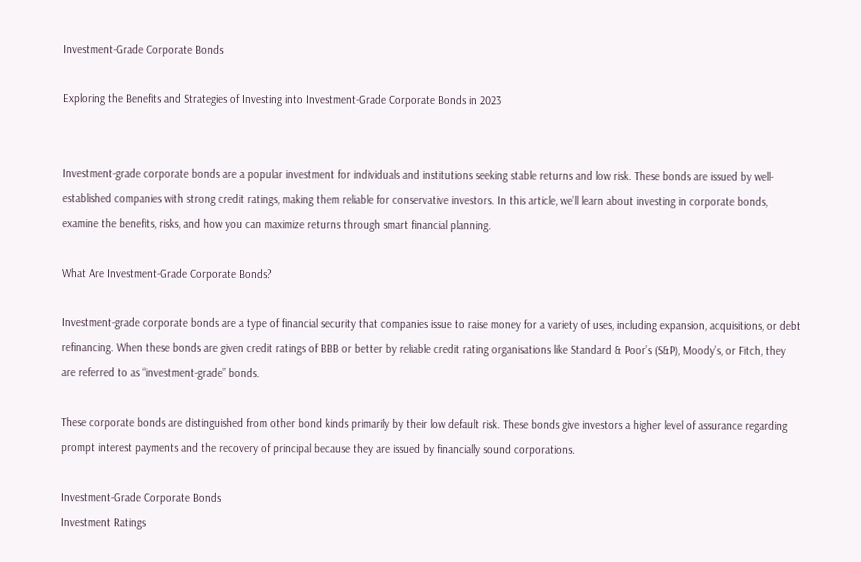Investment-Grade Corporate Bonds

Exploring the Benefits and Strategies of Investing into Investment-Grade Corporate Bonds in 2023


Investment-grade corporate bonds are a popular investment for individuals and institutions seeking stable returns and low risk. These bonds are issued by well-established companies with strong credit ratings, making them reliable for conservative investors. In this article, we’ll learn about investing in corporate bonds, examine the benefits, risks, and how you can maximize returns through smart financial planning.

What Are Investment-Grade Corporate Bonds?

Investment-grade corporate bonds are a type of financial security that companies issue to raise money for a variety of uses, including expansion, acquisitions, or debt refinancing. When these bonds are given credit ratings of BBB or better by reliable credit rating organisations like Standard & Poor’s (S&P), Moody’s, or Fitch, they are referred to as “investment-grade” bonds.

These corporate bonds are distinguished from other bond kinds primarily by their low default risk. These bonds give investors a higher level of assurance regarding prompt interest payments and the recovery of principal because they are issued by financially sound corporations.

Investment-Grade Corporate Bonds
Investment Ratings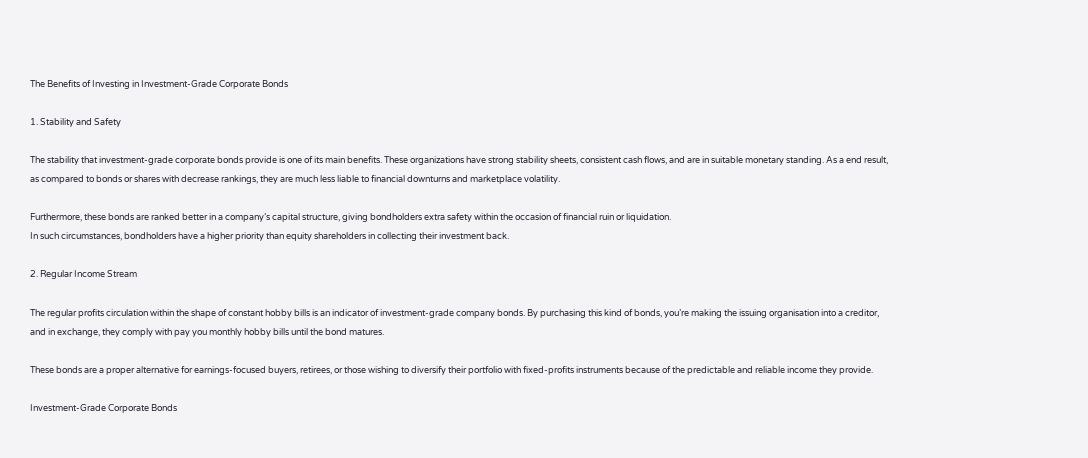The Benefits of Investing in Investment-Grade Corporate Bonds

1. Stability and Safety

The stability that investment-grade corporate bonds provide is one of its main benefits. These organizations have strong stability sheets, consistent cash flows, and are in suitable monetary standing. As a end result, as compared to bonds or shares with decrease rankings, they are much less liable to financial downturns and marketplace volatility.

Furthermore, these bonds are ranked better in a company’s capital structure, giving bondholders extra safety within the occasion of financial ruin or liquidation.
In such circumstances, bondholders have a higher priority than equity shareholders in collecting their investment back.

2. Regular Income Stream

The regular profits circulation within the shape of constant hobby bills is an indicator of investment-grade company bonds. By purchasing this kind of bonds, you’re making the issuing organisation into a creditor, and in exchange, they comply with pay you monthly hobby bills until the bond matures.

These bonds are a proper alternative for earnings-focused buyers, retirees, or those wishing to diversify their portfolio with fixed-profits instruments because of the predictable and reliable income they provide.

Investment-Grade Corporate Bonds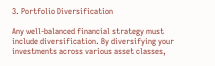3. Portfolio Diversification

Any well-balanced financial strategy must include diversification. By diversifying your investments across various asset classes,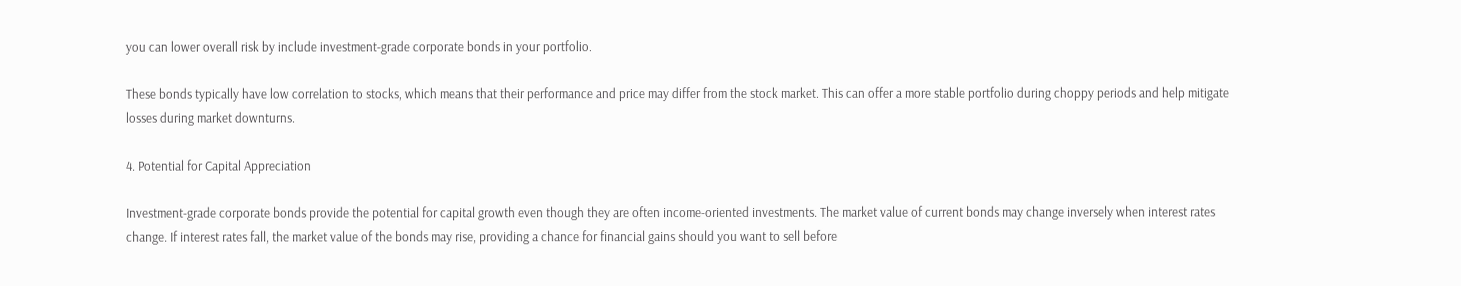you can lower overall risk by include investment-grade corporate bonds in your portfolio.

These bonds typically have low correlation to stocks, which means that their performance and price may differ from the stock market. This can offer a more stable portfolio during choppy periods and help mitigate losses during market downturns.

4. Potential for Capital Appreciation

Investment-grade corporate bonds provide the potential for capital growth even though they are often income-oriented investments. The market value of current bonds may change inversely when interest rates change. If interest rates fall, the market value of the bonds may rise, providing a chance for financial gains should you want to sell before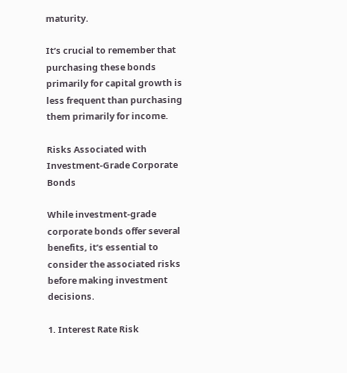maturity.

It’s crucial to remember that purchasing these bonds primarily for capital growth is less frequent than purchasing them primarily for income.

Risks Associated with Investment-Grade Corporate Bonds

While investment-grade corporate bonds offer several benefits, it’s essential to consider the associated risks before making investment decisions.

1. Interest Rate Risk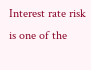Interest rate risk is one of the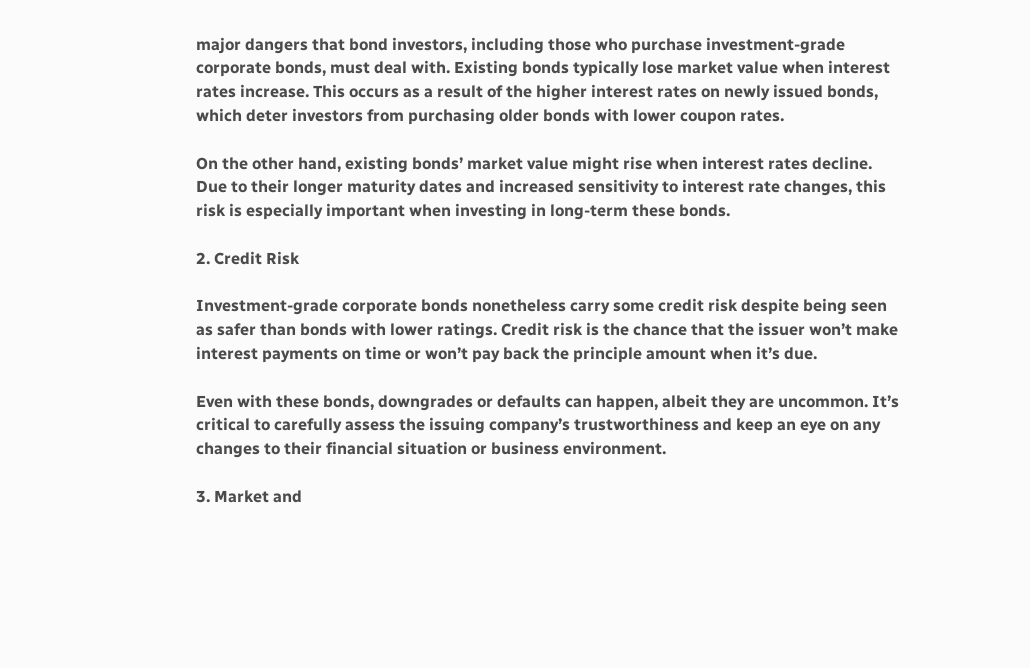major dangers that bond investors, including those who purchase investment-grade corporate bonds, must deal with. Existing bonds typically lose market value when interest rates increase. This occurs as a result of the higher interest rates on newly issued bonds, which deter investors from purchasing older bonds with lower coupon rates.

On the other hand, existing bonds’ market value might rise when interest rates decline. Due to their longer maturity dates and increased sensitivity to interest rate changes, this risk is especially important when investing in long-term these bonds.

2. Credit Risk

Investment-grade corporate bonds nonetheless carry some credit risk despite being seen as safer than bonds with lower ratings. Credit risk is the chance that the issuer won’t make interest payments on time or won’t pay back the principle amount when it’s due.

Even with these bonds, downgrades or defaults can happen, albeit they are uncommon. It’s critical to carefully assess the issuing company’s trustworthiness and keep an eye on any changes to their financial situation or business environment.

3. Market and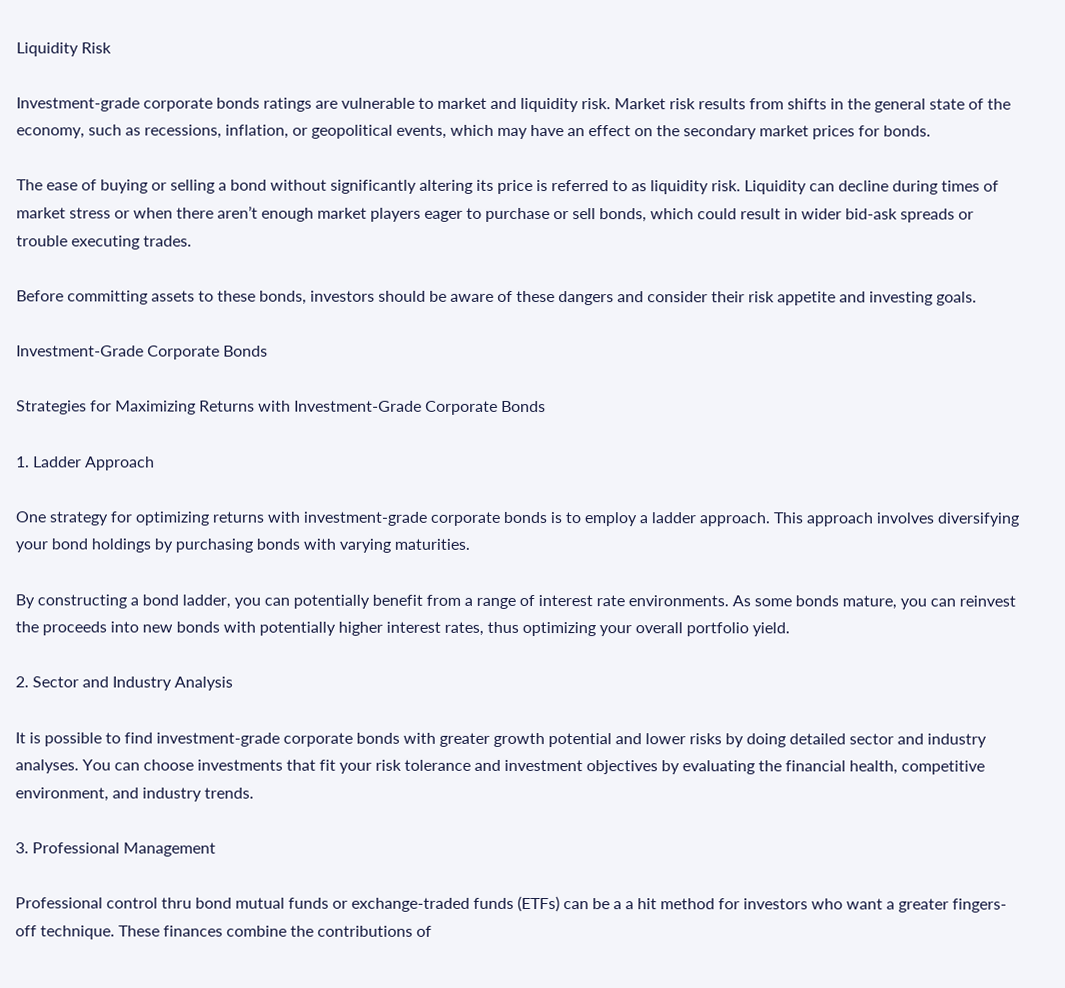Liquidity Risk

Investment-grade corporate bonds ratings are vulnerable to market and liquidity risk. Market risk results from shifts in the general state of the economy, such as recessions, inflation, or geopolitical events, which may have an effect on the secondary market prices for bonds.

The ease of buying or selling a bond without significantly altering its price is referred to as liquidity risk. Liquidity can decline during times of market stress or when there aren’t enough market players eager to purchase or sell bonds, which could result in wider bid-ask spreads or trouble executing trades.

Before committing assets to these bonds, investors should be aware of these dangers and consider their risk appetite and investing goals.

Investment-Grade Corporate Bonds

Strategies for Maximizing Returns with Investment-Grade Corporate Bonds

1. Ladder Approach

One strategy for optimizing returns with investment-grade corporate bonds is to employ a ladder approach. This approach involves diversifying your bond holdings by purchasing bonds with varying maturities.

By constructing a bond ladder, you can potentially benefit from a range of interest rate environments. As some bonds mature, you can reinvest the proceeds into new bonds with potentially higher interest rates, thus optimizing your overall portfolio yield.

2. Sector and Industry Analysis

It is possible to find investment-grade corporate bonds with greater growth potential and lower risks by doing detailed sector and industry analyses. You can choose investments that fit your risk tolerance and investment objectives by evaluating the financial health, competitive environment, and industry trends.

3. Professional Management

Professional control thru bond mutual funds or exchange-traded funds (ETFs) can be a a hit method for investors who want a greater fingers-off technique. These finances combine the contributions of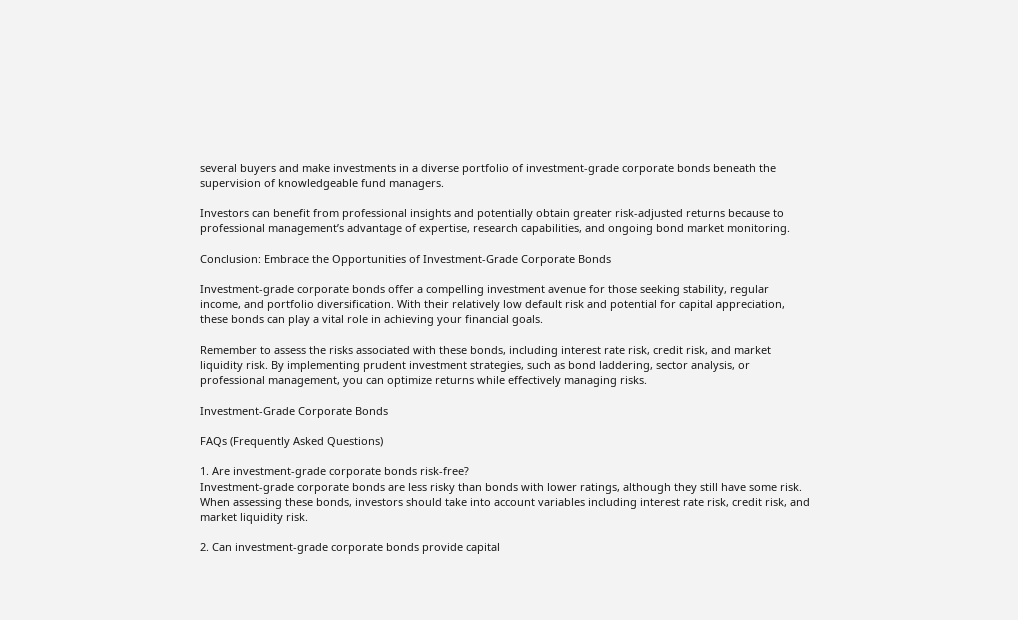several buyers and make investments in a diverse portfolio of investment-grade corporate bonds beneath the supervision of knowledgeable fund managers.

Investors can benefit from professional insights and potentially obtain greater risk-adjusted returns because to professional management’s advantage of expertise, research capabilities, and ongoing bond market monitoring.

Conclusion: Embrace the Opportunities of Investment-Grade Corporate Bonds

Investment-grade corporate bonds offer a compelling investment avenue for those seeking stability, regular income, and portfolio diversification. With their relatively low default risk and potential for capital appreciation, these bonds can play a vital role in achieving your financial goals.

Remember to assess the risks associated with these bonds, including interest rate risk, credit risk, and market liquidity risk. By implementing prudent investment strategies, such as bond laddering, sector analysis, or professional management, you can optimize returns while effectively managing risks.

Investment-Grade Corporate Bonds

FAQs (Frequently Asked Questions)

1. Are investment-grade corporate bonds risk-free?
Investment-grade corporate bonds are less risky than bonds with lower ratings, although they still have some risk. When assessing these bonds, investors should take into account variables including interest rate risk, credit risk, and market liquidity risk.

2. Can investment-grade corporate bonds provide capital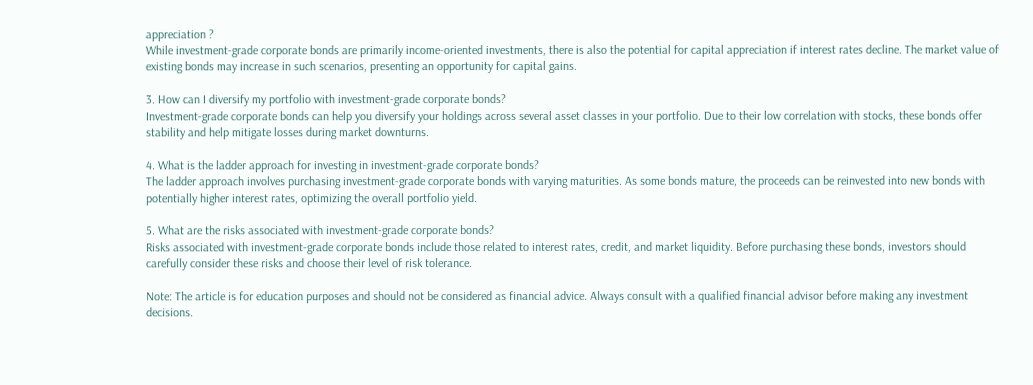appreciation ?
While investment-grade corporate bonds are primarily income-oriented investments, there is also the potential for capital appreciation if interest rates decline. The market value of existing bonds may increase in such scenarios, presenting an opportunity for capital gains.

3. How can I diversify my portfolio with investment-grade corporate bonds?
Investment-grade corporate bonds can help you diversify your holdings across several asset classes in your portfolio. Due to their low correlation with stocks, these bonds offer stability and help mitigate losses during market downturns.

4. What is the ladder approach for investing in investment-grade corporate bonds?
The ladder approach involves purchasing investment-grade corporate bonds with varying maturities. As some bonds mature, the proceeds can be reinvested into new bonds with potentially higher interest rates, optimizing the overall portfolio yield.

5. What are the risks associated with investment-grade corporate bonds?
Risks associated with investment-grade corporate bonds include those related to interest rates, credit, and market liquidity. Before purchasing these bonds, investors should carefully consider these risks and choose their level of risk tolerance.

Note: The article is for education purposes and should not be considered as financial advice. Always consult with a qualified financial advisor before making any investment decisions.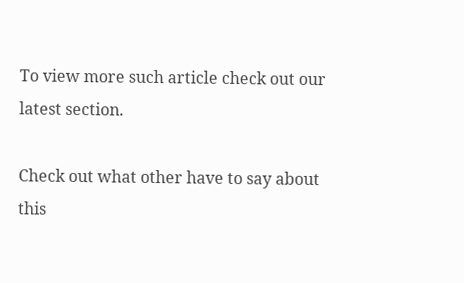To view more such article check out our latest section.

Check out what other have to say about this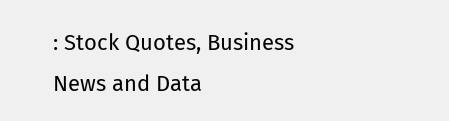: Stock Quotes, Business News and Data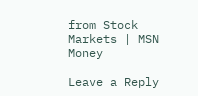from Stock Markets | MSN Money

Leave a Reply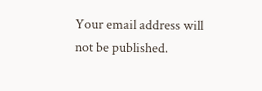Your email address will not be published.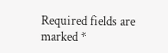Required fields are marked *